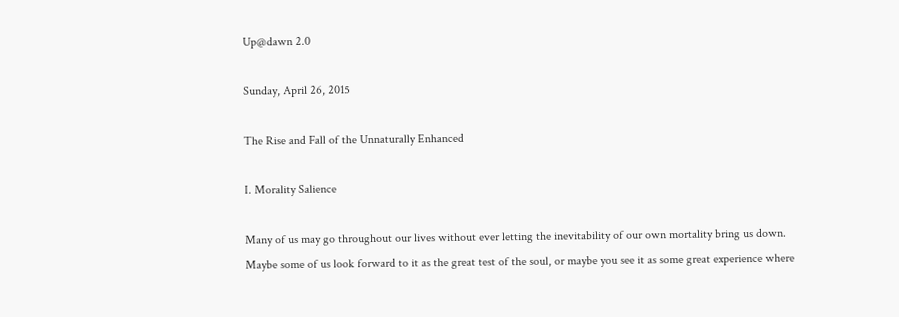Up@dawn 2.0

Sunday, April 26, 2015

The Rise and Fall of the Unnaturally Enhanced

I. Morality Salience

Many of us may go throughout our lives without ever letting the inevitability of our own mortality bring us down.  Maybe some of us look forward to it as the great test of the soul, or maybe you see it as some great experience where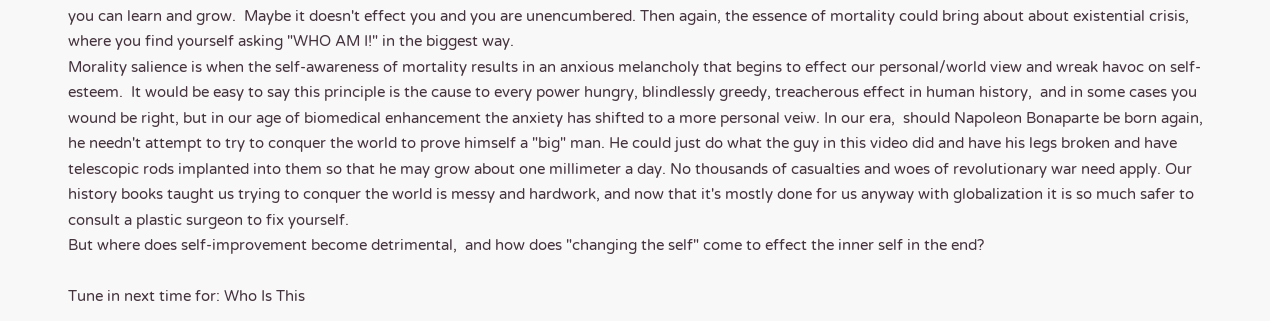you can learn and grow.  Maybe it doesn't effect you and you are unencumbered. Then again, the essence of mortality could bring about about existential crisis,  where you find yourself asking "WHO AM I!" in the biggest way.
Morality salience is when the self-awareness of mortality results in an anxious melancholy that begins to effect our personal/world view and wreak havoc on self-esteem.  It would be easy to say this principle is the cause to every power hungry, blindlessly greedy, treacherous effect in human history,  and in some cases you wound be right, but in our age of biomedical enhancement the anxiety has shifted to a more personal veiw. In our era,  should Napoleon Bonaparte be born again,  he needn't attempt to try to conquer the world to prove himself a "big" man. He could just do what the guy in this video did and have his legs broken and have telescopic rods implanted into them so that he may grow about one millimeter a day. No thousands of casualties and woes of revolutionary war need apply. Our history books taught us trying to conquer the world is messy and hardwork, and now that it's mostly done for us anyway with globalization it is so much safer to consult a plastic surgeon to fix yourself.
But where does self-improvement become detrimental,  and how does "changing the self" come to effect the inner self in the end?

Tune in next time for: Who Is This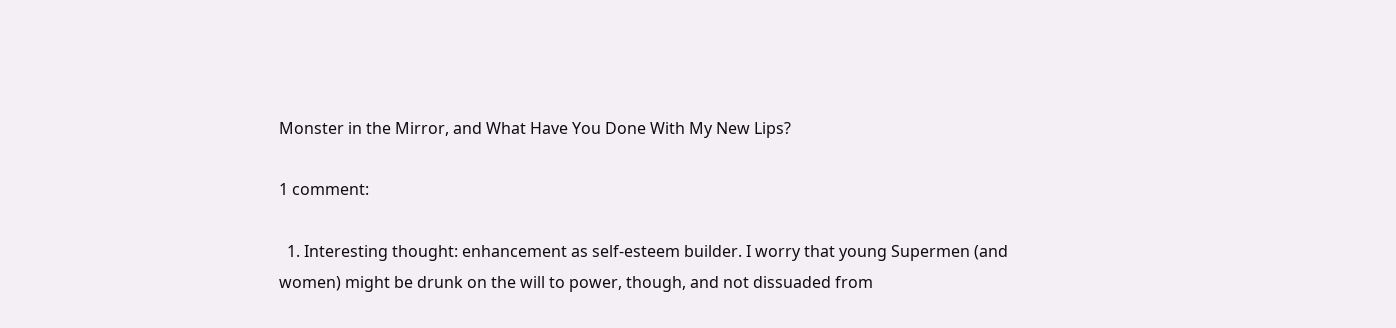Monster in the Mirror, and What Have You Done With My New Lips?

1 comment:

  1. Interesting thought: enhancement as self-esteem builder. I worry that young Supermen (and women) might be drunk on the will to power, though, and not dissuaded from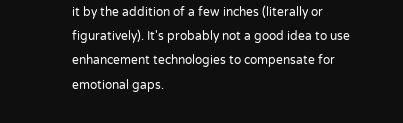it by the addition of a few inches (literally or figuratively). It's probably not a good idea to use enhancement technologies to compensate for emotional gaps.